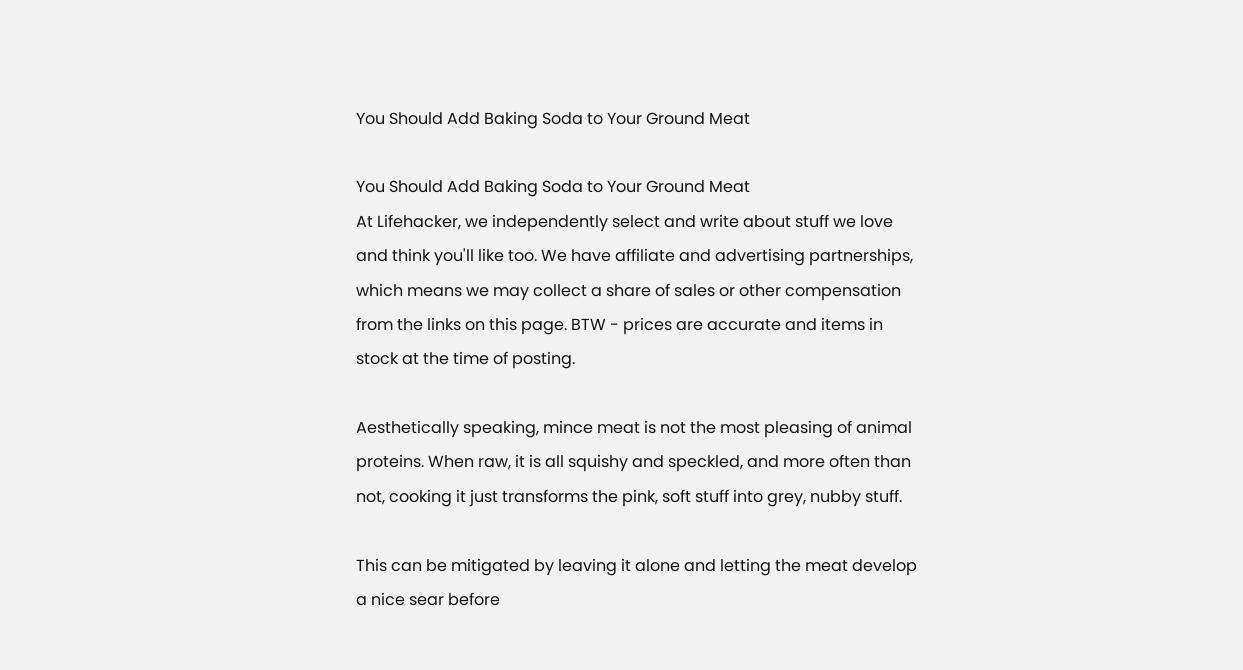You Should Add Baking Soda to Your Ground Meat

You Should Add Baking Soda to Your Ground Meat
At Lifehacker, we independently select and write about stuff we love and think you'll like too. We have affiliate and advertising partnerships, which means we may collect a share of sales or other compensation from the links on this page. BTW - prices are accurate and items in stock at the time of posting.

Aesthetically speaking, mince meat is not the most pleasing of animal proteins. When raw, it is all squishy and speckled, and more often than not, cooking it just transforms the pink, soft stuff into grey, nubby stuff.

This can be mitigated by leaving it alone and letting the meat develop a nice sear before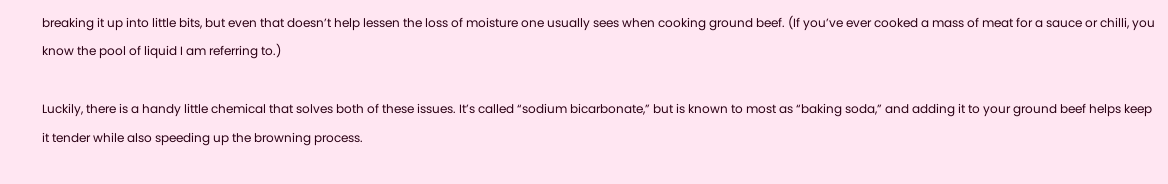breaking it up into little bits, but even that doesn’t help lessen the loss of moisture one usually sees when cooking ground beef. (If you’ve ever cooked a mass of meat for a sauce or chilli, you know the pool of liquid I am referring to.)

Luckily, there is a handy little chemical that solves both of these issues. It’s called “sodium bicarbonate,” but is known to most as “baking soda,” and adding it to your ground beef helps keep it tender while also speeding up the browning process.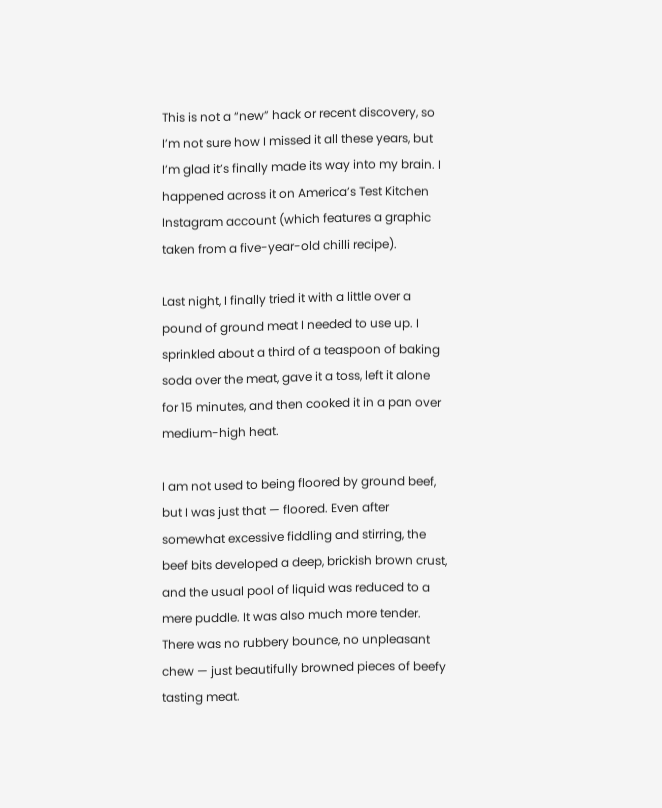This is not a “new” hack or recent discovery, so I’m not sure how I missed it all these years, but I’m glad it’s finally made its way into my brain. I happened across it on America’s Test Kitchen Instagram account (which features a graphic taken from a five-year-old chilli recipe).

Last night, I finally tried it with a little over a pound of ground meat I needed to use up. I sprinkled about a third of a teaspoon of baking soda over the meat, gave it a toss, left it alone for 15 minutes, and then cooked it in a pan over medium-high heat.

I am not used to being floored by ground beef, but I was just that — floored. Even after somewhat excessive fiddling and stirring, the beef bits developed a deep, brickish brown crust, and the usual pool of liquid was reduced to a mere puddle. It was also much more tender. There was no rubbery bounce, no unpleasant chew — just beautifully browned pieces of beefy tasting meat.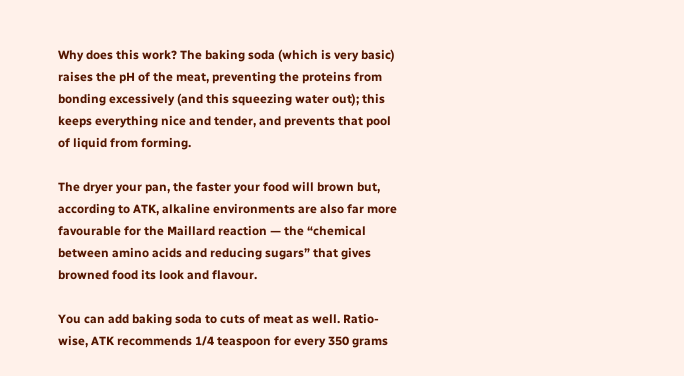Why does this work? The baking soda (which is very basic) raises the pH of the meat, preventing the proteins from bonding excessively (and this squeezing water out); this keeps everything nice and tender, and prevents that pool of liquid from forming.

The dryer your pan, the faster your food will brown but, according to ATK, alkaline environments are also far more favourable for the Maillard reaction — the “chemical between amino acids and reducing sugars” that gives browned food its look and flavour.

You can add baking soda to cuts of meat as well. Ratio-wise, ATK recommends 1/4 teaspoon for every 350 grams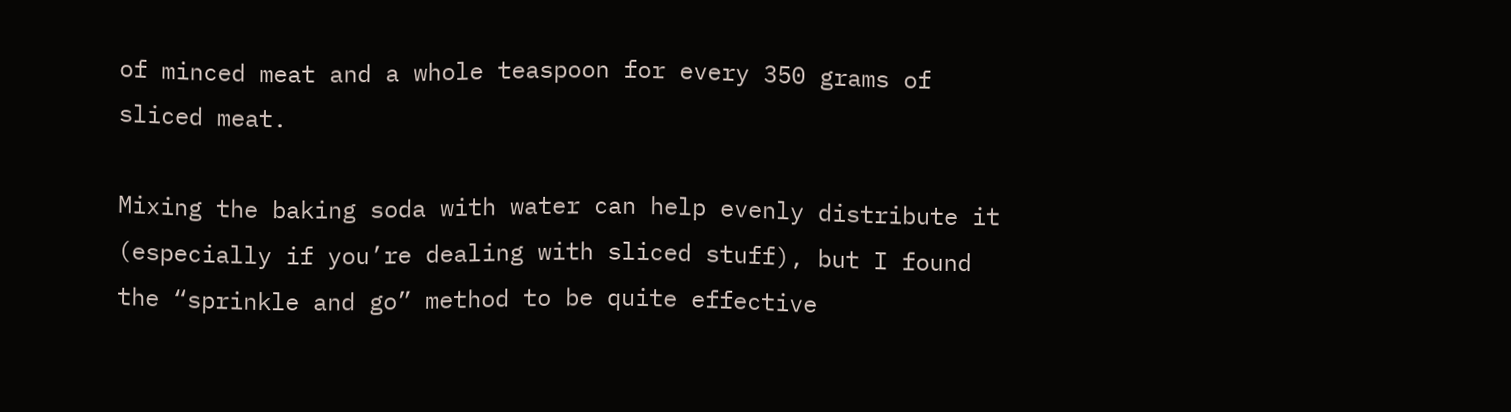of minced meat and a whole teaspoon for every 350 grams of sliced meat.

Mixing the baking soda with water can help evenly distribute it (especially if you’re dealing with sliced stuff), but I found the “sprinkle and go” method to be quite effective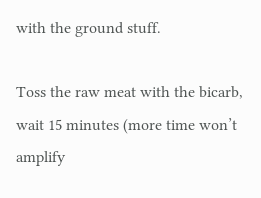with the ground stuff.

Toss the raw meat with the bicarb, wait 15 minutes (more time won’t amplify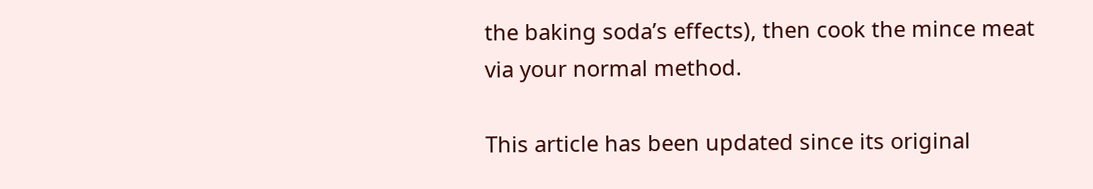the baking soda’s effects), then cook the mince meat via your normal method.

This article has been updated since its original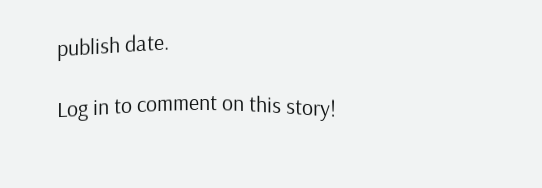publish date.

Log in to comment on this story!